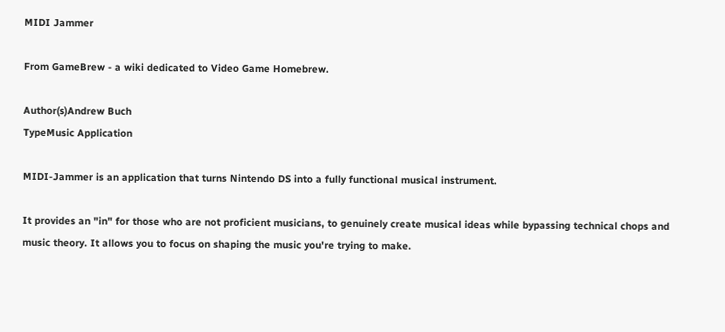MIDI Jammer

From GameBrew - a wiki dedicated to Video Game Homebrew.

Author(s)Andrew Buch
TypeMusic Application

MIDI-Jammer is an application that turns Nintendo DS into a fully functional musical instrument.

It provides an "in" for those who are not proficient musicians, to genuinely create musical ideas while bypassing technical chops and music theory. It allows you to focus on shaping the music you're trying to make.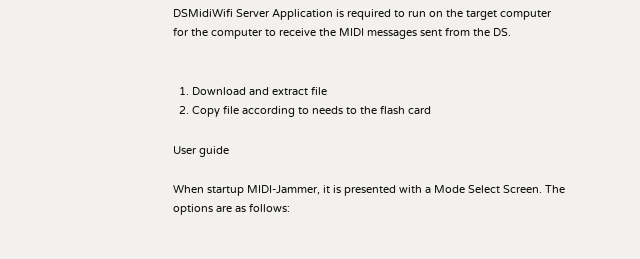DSMidiWifi Server Application is required to run on the target computer for the computer to receive the MIDI messages sent from the DS.


  1. Download and extract file
  2. Copy file according to needs to the flash card

User guide

When startup MIDI-Jammer, it is presented with a Mode Select Screen. The options are as follows: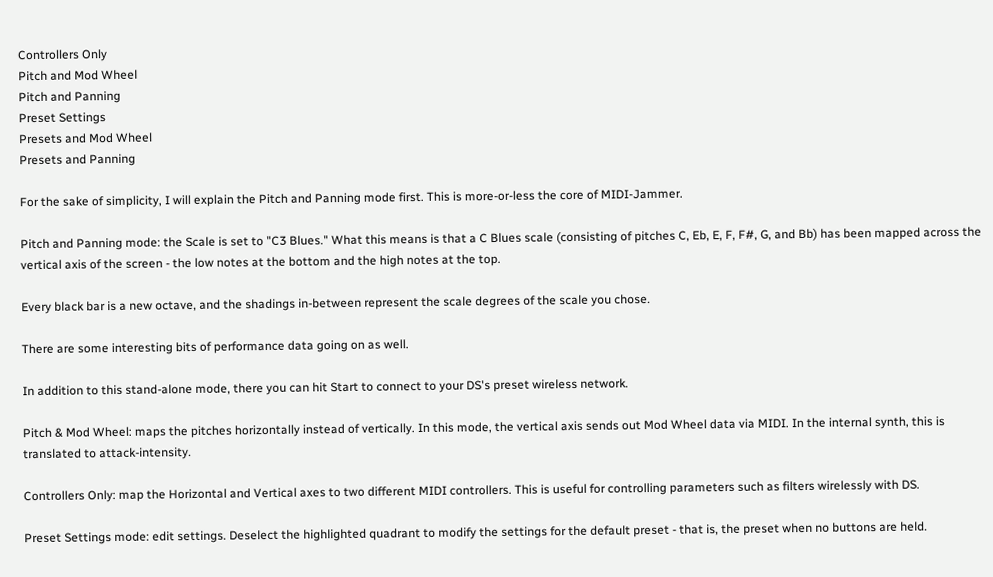Controllers Only
Pitch and Mod Wheel
Pitch and Panning
Preset Settings
Presets and Mod Wheel
Presets and Panning

For the sake of simplicity, I will explain the Pitch and Panning mode first. This is more-or-less the core of MIDI-Jammer.

Pitch and Panning mode: the Scale is set to "C3 Blues." What this means is that a C Blues scale (consisting of pitches C, Eb, E, F, F#, G, and Bb) has been mapped across the vertical axis of the screen - the low notes at the bottom and the high notes at the top.

Every black bar is a new octave, and the shadings in-between represent the scale degrees of the scale you chose.

There are some interesting bits of performance data going on as well.

In addition to this stand-alone mode, there you can hit Start to connect to your DS's preset wireless network.

Pitch & Mod Wheel: maps the pitches horizontally instead of vertically. In this mode, the vertical axis sends out Mod Wheel data via MIDI. In the internal synth, this is translated to attack-intensity.

Controllers Only: map the Horizontal and Vertical axes to two different MIDI controllers. This is useful for controlling parameters such as filters wirelessly with DS.

Preset Settings mode: edit settings. Deselect the highlighted quadrant to modify the settings for the default preset - that is, the preset when no buttons are held.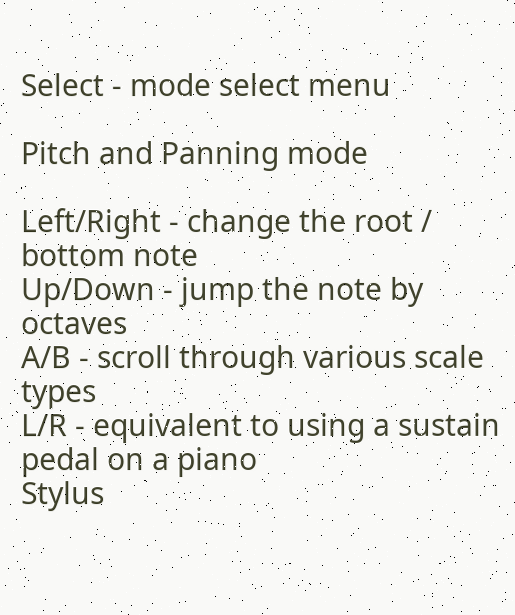Select - mode select menu

Pitch and Panning mode

Left/Right - change the root / bottom note
Up/Down - jump the note by octaves
A/B - scroll through various scale types
L/R - equivalent to using a sustain pedal on a piano
Stylus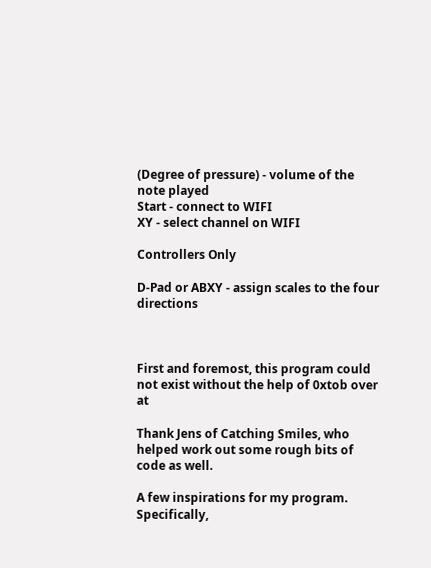(Degree of pressure) - volume of the note played
Start - connect to WIFI
XY - select channel on WIFI

Controllers Only

D-Pad or ABXY - assign scales to the four directions



First and foremost, this program could not exist without the help of 0xtob over at

Thank Jens of Catching Smiles, who helped work out some rough bits of code as well.

A few inspirations for my program. Specifically,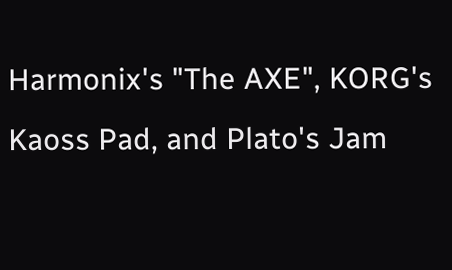Harmonix's "The AXE", KORG's Kaoss Pad, and Plato's Jam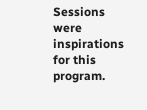Sessions were inspirations for this program.